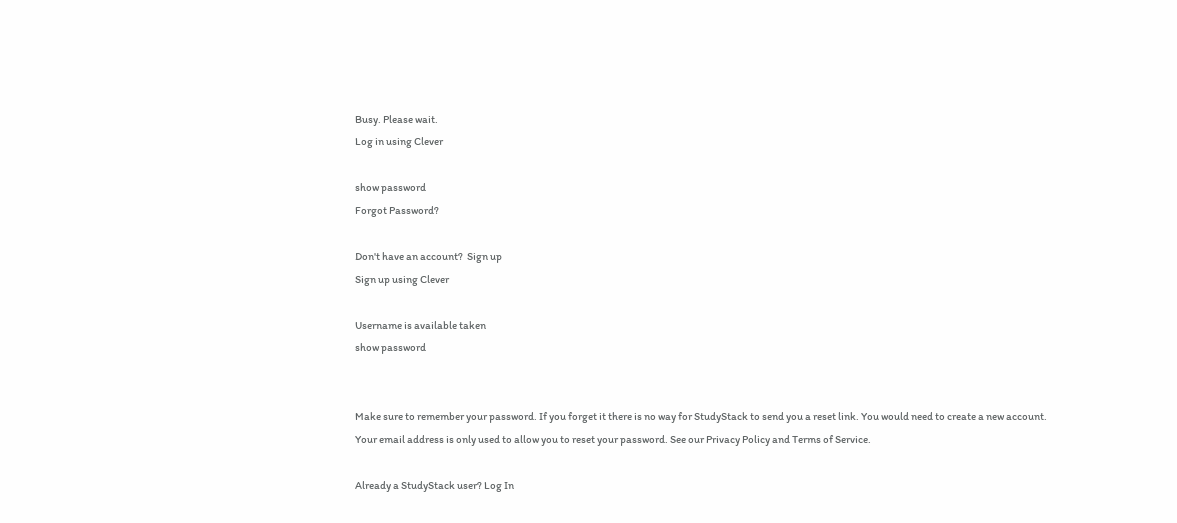Busy. Please wait.
Log in using Clever

show password
Forgot Password?

Don't have an account?  Sign up
Sign up using Clever

Username is available taken
show password


Make sure to remember your password. If you forget it there is no way for StudyStack to send you a reset link. You would need to create a new account.
Your email address is only used to allow you to reset your password. See our Privacy Policy and Terms of Service.

Already a StudyStack user? Log In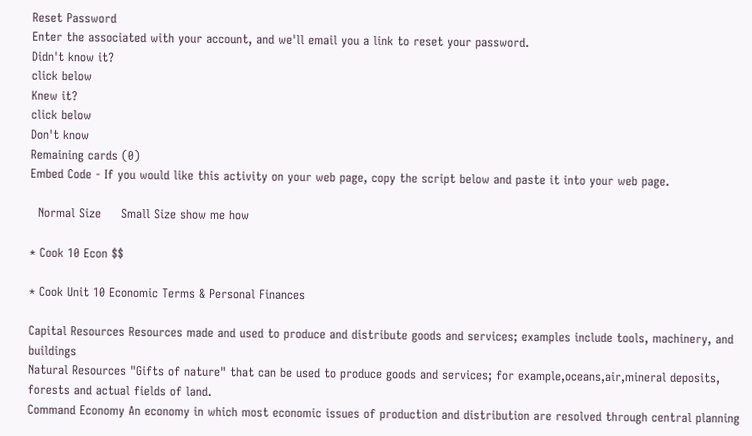Reset Password
Enter the associated with your account, and we'll email you a link to reset your password.
Didn't know it?
click below
Knew it?
click below
Don't know
Remaining cards (0)
Embed Code - If you would like this activity on your web page, copy the script below and paste it into your web page.

  Normal Size     Small Size show me how

* Cook 10 Econ $$

* Cook Unit 10 Economic Terms & Personal Finances

Capital Resources Resources made and used to produce and distribute goods and services; examples include tools, machinery, and buildings
Natural Resources "Gifts of nature" that can be used to produce goods and services; for example,oceans,air,mineral deposits, forests and actual fields of land.
Command Economy An economy in which most economic issues of production and distribution are resolved through central planning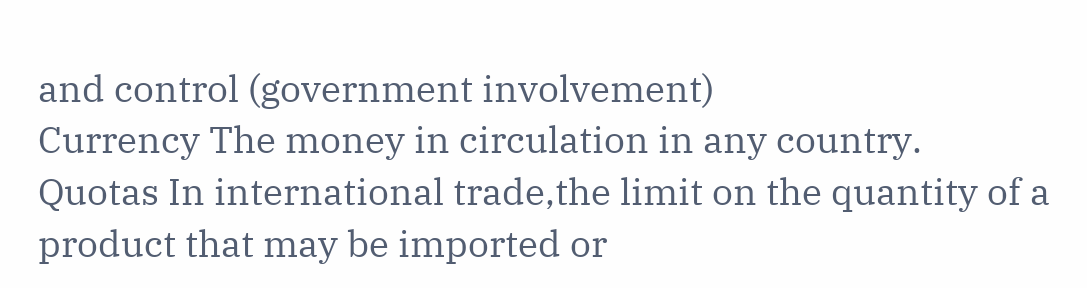and control (government involvement)
Currency The money in circulation in any country.
Quotas In international trade,the limit on the quantity of a product that may be imported or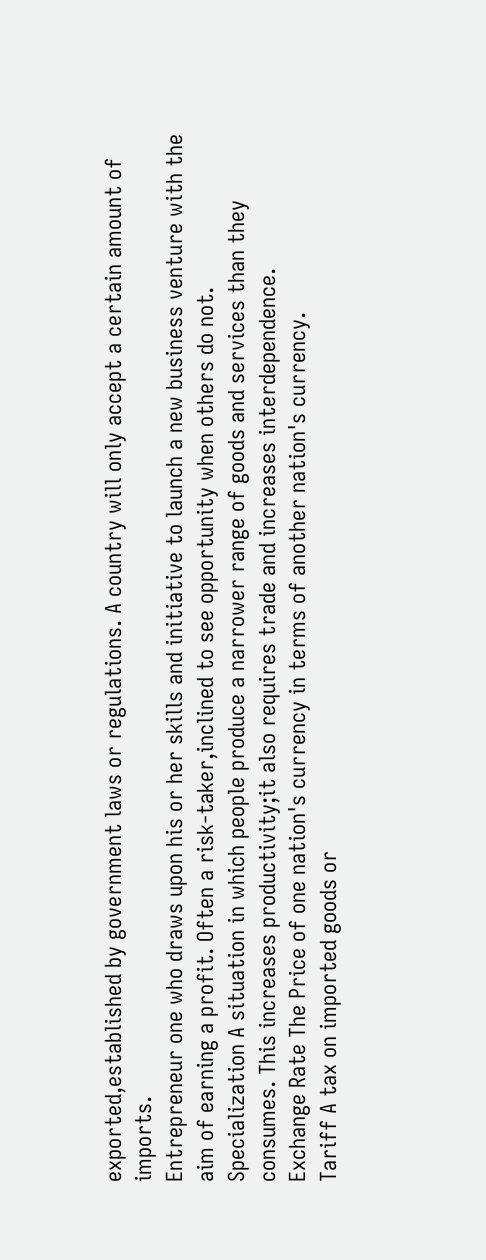exported,established by government laws or regulations. A country will only accept a certain amount of imports.
Entrepreneur one who draws upon his or her skills and initiative to launch a new business venture with the aim of earning a profit. Often a risk-taker,inclined to see opportunity when others do not.
Specialization A situation in which people produce a narrower range of goods and services than they consumes. This increases productivity;it also requires trade and increases interdependence.
Exchange Rate The Price of one nation's currency in terms of another nation's currency.
Tariff A tax on imported goods or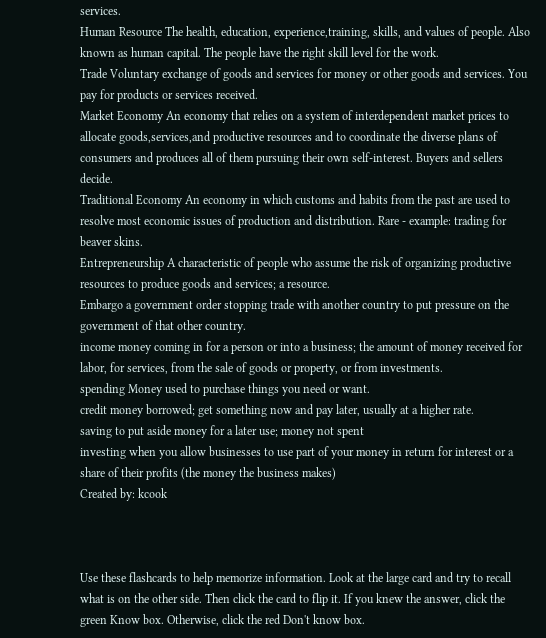services.
Human Resource The health, education, experience,training, skills, and values of people. Also known as human capital. The people have the right skill level for the work.
Trade Voluntary exchange of goods and services for money or other goods and services. You pay for products or services received.
Market Economy An economy that relies on a system of interdependent market prices to allocate goods,services,and productive resources and to coordinate the diverse plans of consumers and produces all of them pursuing their own self-interest. Buyers and sellers decide.
Traditional Economy An economy in which customs and habits from the past are used to resolve most economic issues of production and distribution. Rare - example: trading for beaver skins.
Entrepreneurship A characteristic of people who assume the risk of organizing productive resources to produce goods and services; a resource.
Embargo a government order stopping trade with another country to put pressure on the government of that other country.
income money coming in for a person or into a business; the amount of money received for labor, for services, from the sale of goods or property, or from investments.
spending Money used to purchase things you need or want.
credit money borrowed; get something now and pay later, usually at a higher rate.
saving to put aside money for a later use; money not spent
investing when you allow businesses to use part of your money in return for interest or a share of their profits (the money the business makes)
Created by: kcook



Use these flashcards to help memorize information. Look at the large card and try to recall what is on the other side. Then click the card to flip it. If you knew the answer, click the green Know box. Otherwise, click the red Don't know box.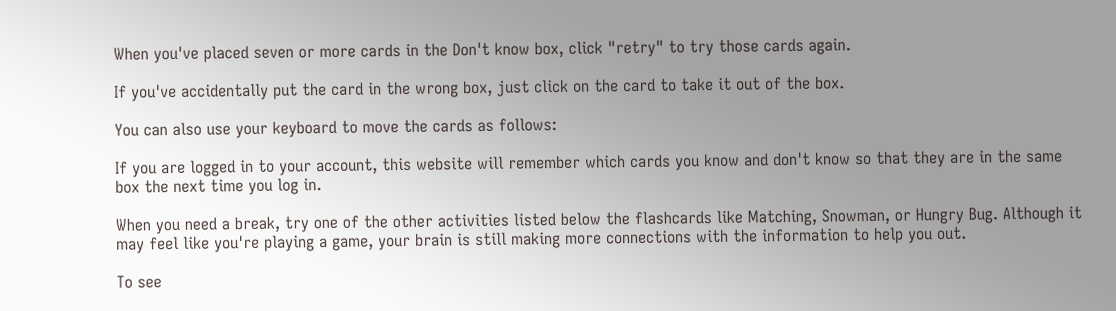When you've placed seven or more cards in the Don't know box, click "retry" to try those cards again.

If you've accidentally put the card in the wrong box, just click on the card to take it out of the box.

You can also use your keyboard to move the cards as follows:

If you are logged in to your account, this website will remember which cards you know and don't know so that they are in the same box the next time you log in.

When you need a break, try one of the other activities listed below the flashcards like Matching, Snowman, or Hungry Bug. Although it may feel like you're playing a game, your brain is still making more connections with the information to help you out.

To see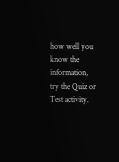how well you know the information, try the Quiz or Test activity.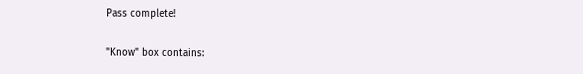Pass complete!

"Know" box contains: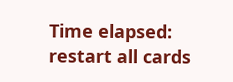Time elapsed:
restart all cards